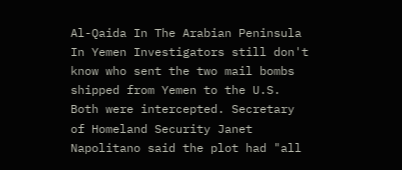Al-Qaida In The Arabian Peninsula In Yemen Investigators still don't know who sent the two mail bombs shipped from Yemen to the U.S. Both were intercepted. Secretary of Homeland Security Janet Napolitano said the plot had "all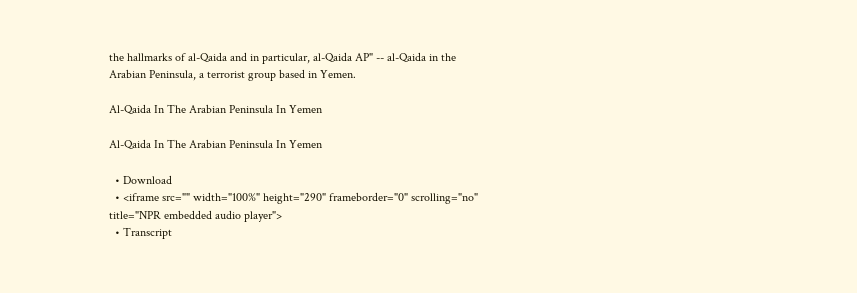the hallmarks of al-Qaida and in particular, al-Qaida AP" -- al-Qaida in the Arabian Peninsula, a terrorist group based in Yemen.

Al-Qaida In The Arabian Peninsula In Yemen

Al-Qaida In The Arabian Peninsula In Yemen

  • Download
  • <iframe src="" width="100%" height="290" frameborder="0" scrolling="no" title="NPR embedded audio player">
  • Transcript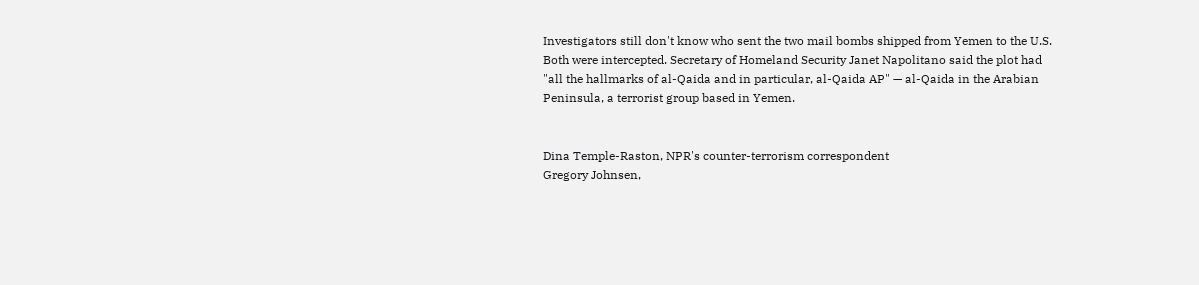Investigators still don't know who sent the two mail bombs shipped from Yemen to the U.S. Both were intercepted. Secretary of Homeland Security Janet Napolitano said the plot had "all the hallmarks of al-Qaida and in particular, al-Qaida AP" — al-Qaida in the Arabian Peninsula, a terrorist group based in Yemen.


Dina Temple-Raston, NPR's counter-terrorism correspondent
Gregory Johnsen,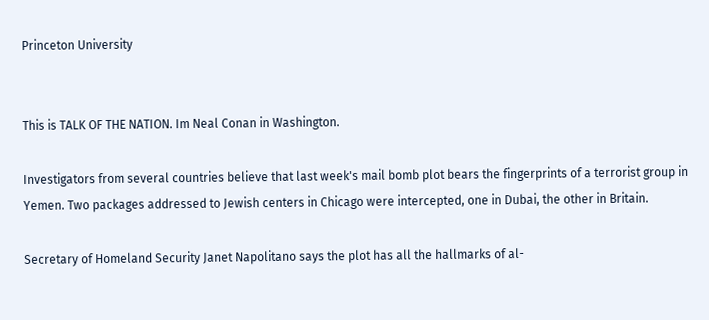Princeton University


This is TALK OF THE NATION. Im Neal Conan in Washington.

Investigators from several countries believe that last week's mail bomb plot bears the fingerprints of a terrorist group in Yemen. Two packages addressed to Jewish centers in Chicago were intercepted, one in Dubai, the other in Britain.

Secretary of Homeland Security Janet Napolitano says the plot has all the hallmarks of al-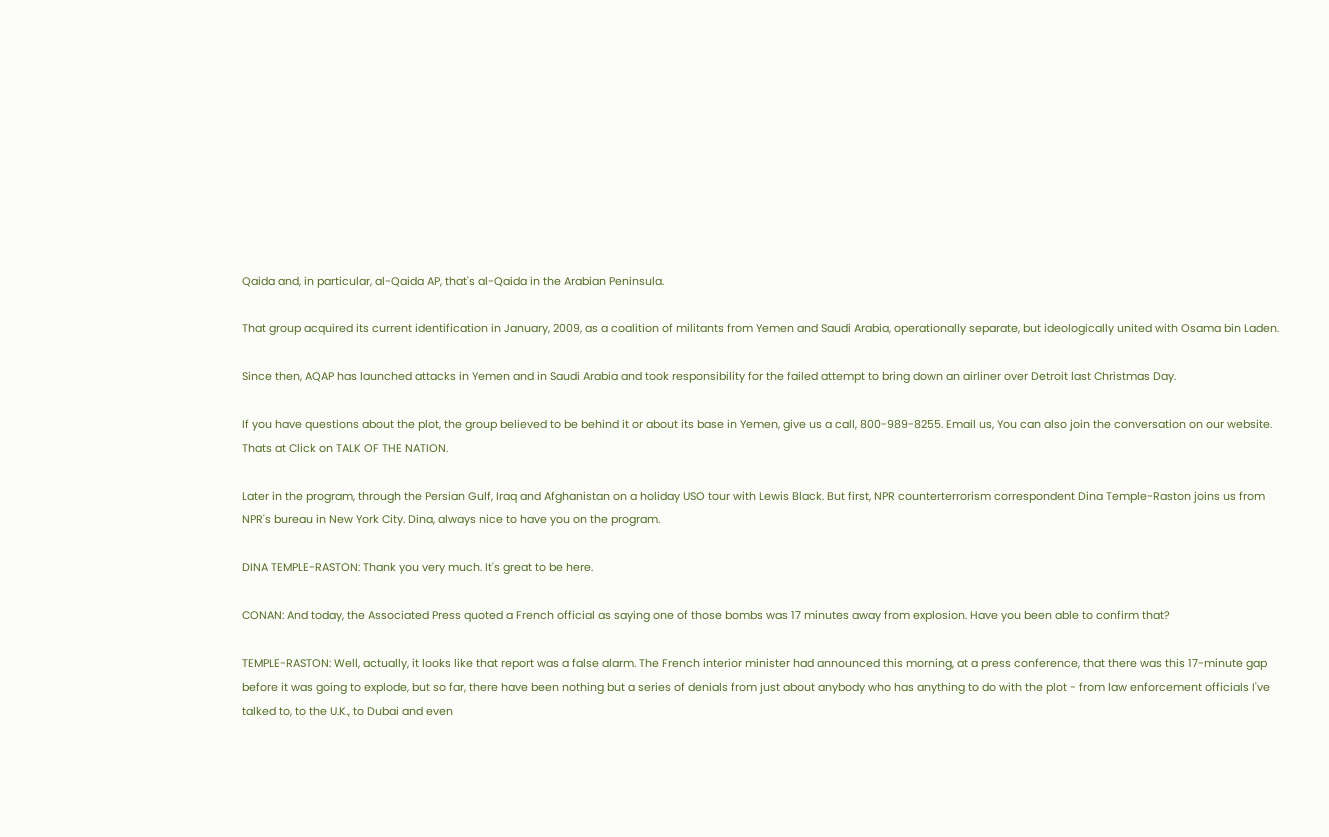Qaida and, in particular, al-Qaida AP, that's al-Qaida in the Arabian Peninsula.

That group acquired its current identification in January, 2009, as a coalition of militants from Yemen and Saudi Arabia, operationally separate, but ideologically united with Osama bin Laden.

Since then, AQAP has launched attacks in Yemen and in Saudi Arabia and took responsibility for the failed attempt to bring down an airliner over Detroit last Christmas Day.

If you have questions about the plot, the group believed to be behind it or about its base in Yemen, give us a call, 800-989-8255. Email us, You can also join the conversation on our website. Thats at Click on TALK OF THE NATION.

Later in the program, through the Persian Gulf, Iraq and Afghanistan on a holiday USO tour with Lewis Black. But first, NPR counterterrorism correspondent Dina Temple-Raston joins us from NPR's bureau in New York City. Dina, always nice to have you on the program.

DINA TEMPLE-RASTON: Thank you very much. It's great to be here.

CONAN: And today, the Associated Press quoted a French official as saying one of those bombs was 17 minutes away from explosion. Have you been able to confirm that?

TEMPLE-RASTON: Well, actually, it looks like that report was a false alarm. The French interior minister had announced this morning, at a press conference, that there was this 17-minute gap before it was going to explode, but so far, there have been nothing but a series of denials from just about anybody who has anything to do with the plot - from law enforcement officials I've talked to, to the U.K., to Dubai and even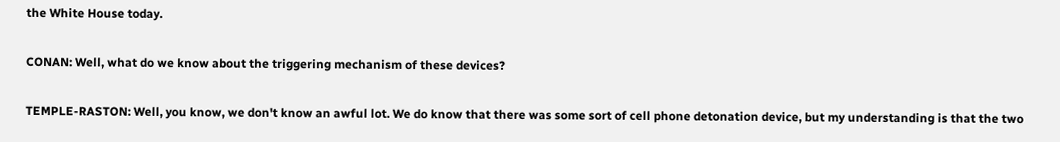the White House today.

CONAN: Well, what do we know about the triggering mechanism of these devices?

TEMPLE-RASTON: Well, you know, we don't know an awful lot. We do know that there was some sort of cell phone detonation device, but my understanding is that the two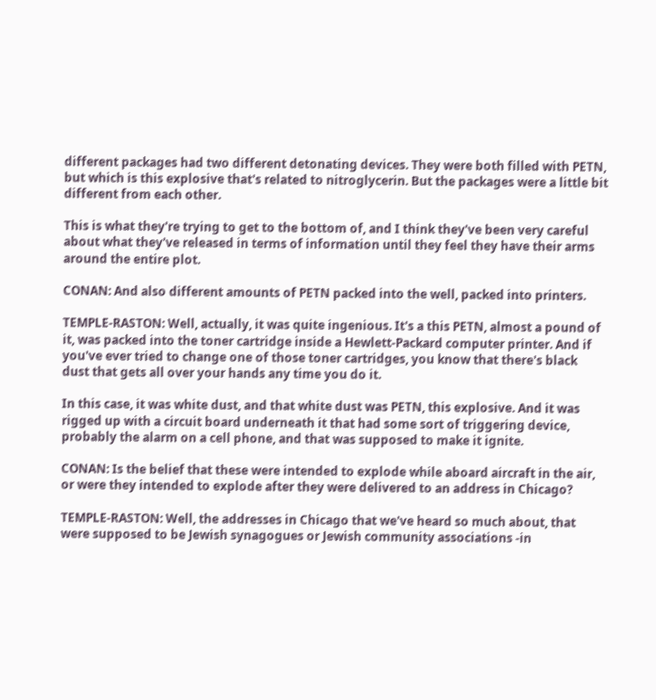different packages had two different detonating devices. They were both filled with PETN, but which is this explosive that's related to nitroglycerin. But the packages were a little bit different from each other.

This is what they're trying to get to the bottom of, and I think they've been very careful about what they've released in terms of information until they feel they have their arms around the entire plot.

CONAN: And also different amounts of PETN packed into the well, packed into printers.

TEMPLE-RASTON: Well, actually, it was quite ingenious. It's a this PETN, almost a pound of it, was packed into the toner cartridge inside a Hewlett-Packard computer printer. And if you've ever tried to change one of those toner cartridges, you know that there's black dust that gets all over your hands any time you do it.

In this case, it was white dust, and that white dust was PETN, this explosive. And it was rigged up with a circuit board underneath it that had some sort of triggering device, probably the alarm on a cell phone, and that was supposed to make it ignite.

CONAN: Is the belief that these were intended to explode while aboard aircraft in the air, or were they intended to explode after they were delivered to an address in Chicago?

TEMPLE-RASTON: Well, the addresses in Chicago that we've heard so much about, that were supposed to be Jewish synagogues or Jewish community associations -in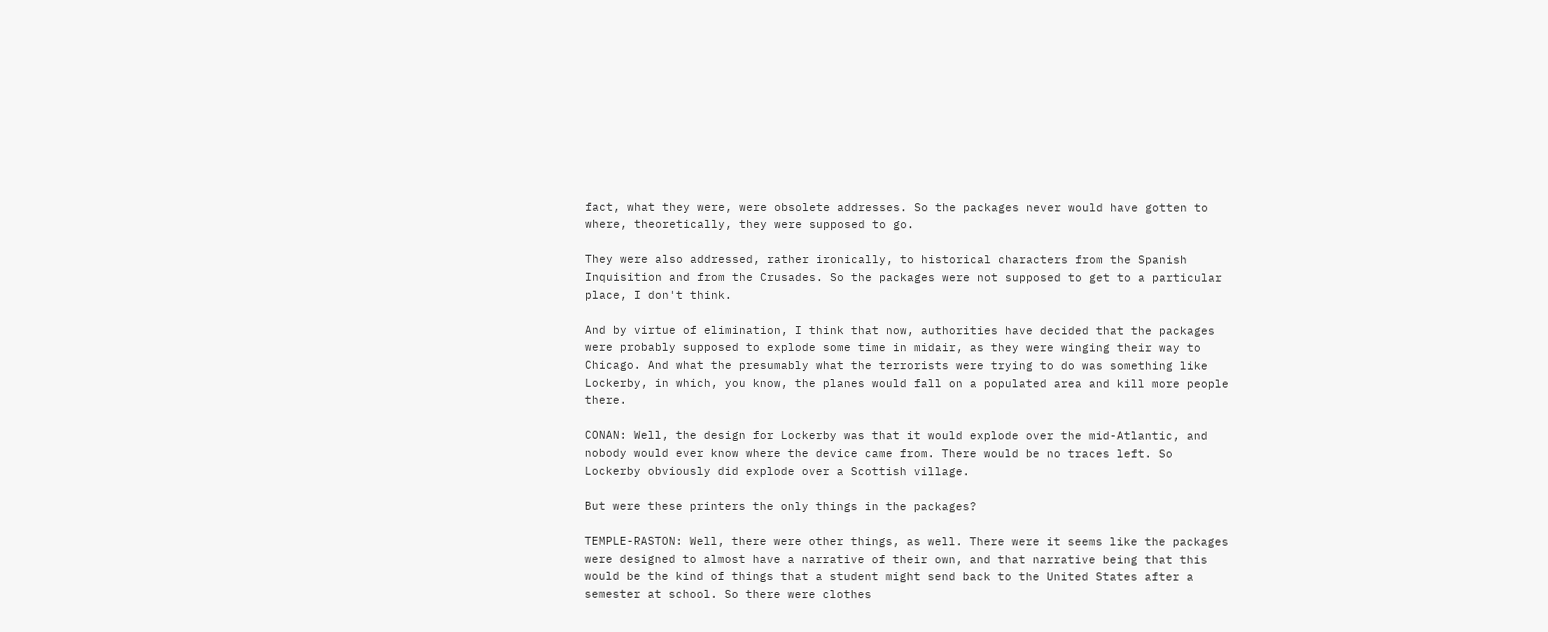fact, what they were, were obsolete addresses. So the packages never would have gotten to where, theoretically, they were supposed to go.

They were also addressed, rather ironically, to historical characters from the Spanish Inquisition and from the Crusades. So the packages were not supposed to get to a particular place, I don't think.

And by virtue of elimination, I think that now, authorities have decided that the packages were probably supposed to explode some time in midair, as they were winging their way to Chicago. And what the presumably what the terrorists were trying to do was something like Lockerby, in which, you know, the planes would fall on a populated area and kill more people there.

CONAN: Well, the design for Lockerby was that it would explode over the mid-Atlantic, and nobody would ever know where the device came from. There would be no traces left. So Lockerby obviously did explode over a Scottish village.

But were these printers the only things in the packages?

TEMPLE-RASTON: Well, there were other things, as well. There were it seems like the packages were designed to almost have a narrative of their own, and that narrative being that this would be the kind of things that a student might send back to the United States after a semester at school. So there were clothes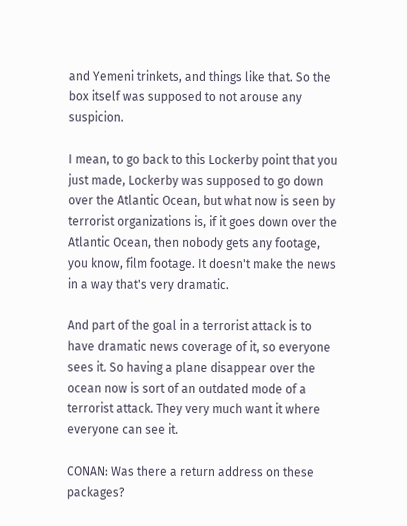and Yemeni trinkets, and things like that. So the box itself was supposed to not arouse any suspicion.

I mean, to go back to this Lockerby point that you just made, Lockerby was supposed to go down over the Atlantic Ocean, but what now is seen by terrorist organizations is, if it goes down over the Atlantic Ocean, then nobody gets any footage, you know, film footage. It doesn't make the news in a way that's very dramatic.

And part of the goal in a terrorist attack is to have dramatic news coverage of it, so everyone sees it. So having a plane disappear over the ocean now is sort of an outdated mode of a terrorist attack. They very much want it where everyone can see it.

CONAN: Was there a return address on these packages?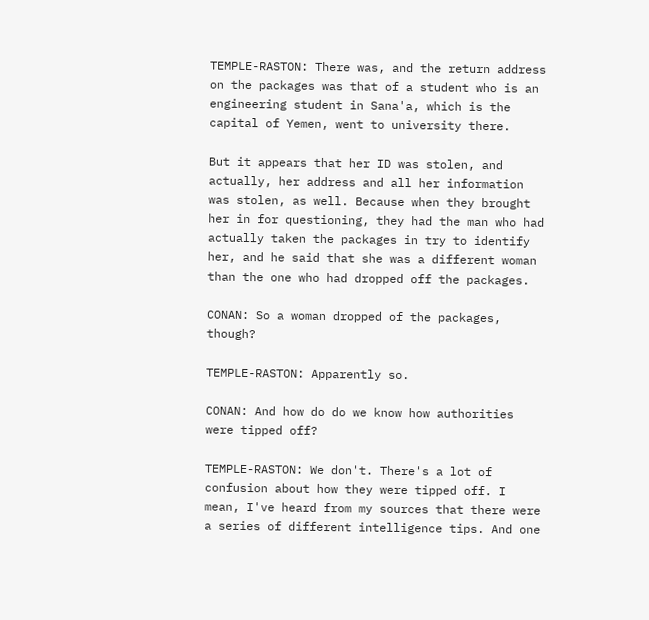TEMPLE-RASTON: There was, and the return address on the packages was that of a student who is an engineering student in Sana'a, which is the capital of Yemen, went to university there.

But it appears that her ID was stolen, and actually, her address and all her information was stolen, as well. Because when they brought her in for questioning, they had the man who had actually taken the packages in try to identify her, and he said that she was a different woman than the one who had dropped off the packages.

CONAN: So a woman dropped of the packages, though?

TEMPLE-RASTON: Apparently so.

CONAN: And how do do we know how authorities were tipped off?

TEMPLE-RASTON: We don't. There's a lot of confusion about how they were tipped off. I mean, I've heard from my sources that there were a series of different intelligence tips. And one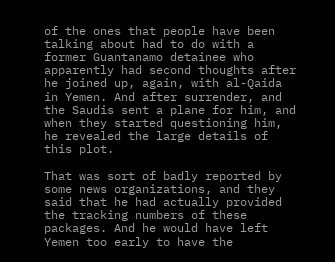of the ones that people have been talking about had to do with a former Guantanamo detainee who apparently had second thoughts after he joined up, again, with al-Qaida in Yemen. And after surrender, and the Saudis sent a plane for him, and when they started questioning him, he revealed the large details of this plot.

That was sort of badly reported by some news organizations, and they said that he had actually provided the tracking numbers of these packages. And he would have left Yemen too early to have the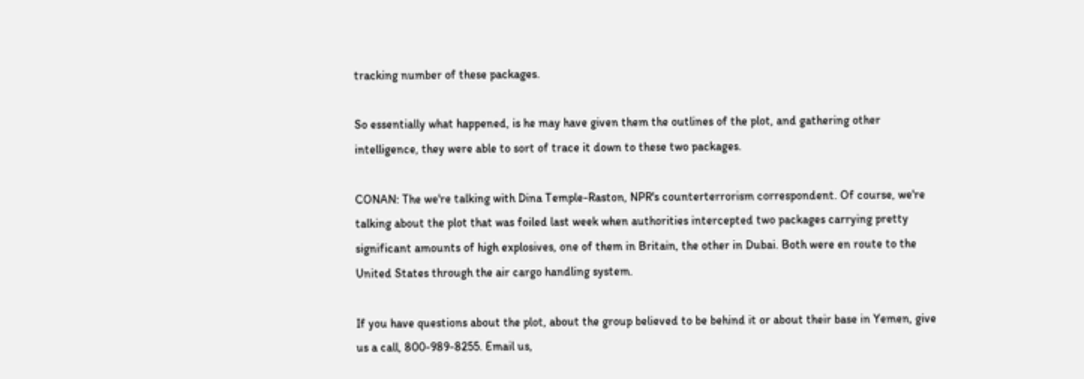tracking number of these packages.

So essentially what happened, is he may have given them the outlines of the plot, and gathering other intelligence, they were able to sort of trace it down to these two packages.

CONAN: The we're talking with Dina Temple-Raston, NPR's counterterrorism correspondent. Of course, we're talking about the plot that was foiled last week when authorities intercepted two packages carrying pretty significant amounts of high explosives, one of them in Britain, the other in Dubai. Both were en route to the United States through the air cargo handling system.

If you have questions about the plot, about the group believed to be behind it or about their base in Yemen, give us a call, 800-989-8255. Email us,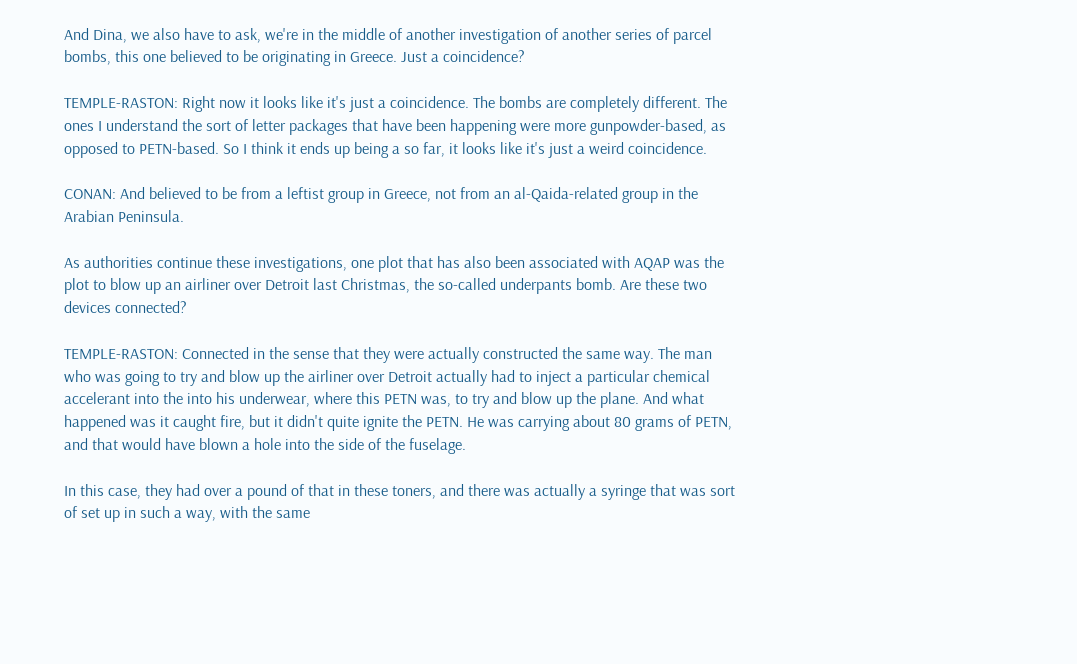And Dina, we also have to ask, we're in the middle of another investigation of another series of parcel bombs, this one believed to be originating in Greece. Just a coincidence?

TEMPLE-RASTON: Right now it looks like it's just a coincidence. The bombs are completely different. The ones I understand the sort of letter packages that have been happening were more gunpowder-based, as opposed to PETN-based. So I think it ends up being a so far, it looks like it's just a weird coincidence.

CONAN: And believed to be from a leftist group in Greece, not from an al-Qaida-related group in the Arabian Peninsula.

As authorities continue these investigations, one plot that has also been associated with AQAP was the plot to blow up an airliner over Detroit last Christmas, the so-called underpants bomb. Are these two devices connected?

TEMPLE-RASTON: Connected in the sense that they were actually constructed the same way. The man who was going to try and blow up the airliner over Detroit actually had to inject a particular chemical accelerant into the into his underwear, where this PETN was, to try and blow up the plane. And what happened was it caught fire, but it didn't quite ignite the PETN. He was carrying about 80 grams of PETN, and that would have blown a hole into the side of the fuselage.

In this case, they had over a pound of that in these toners, and there was actually a syringe that was sort of set up in such a way, with the same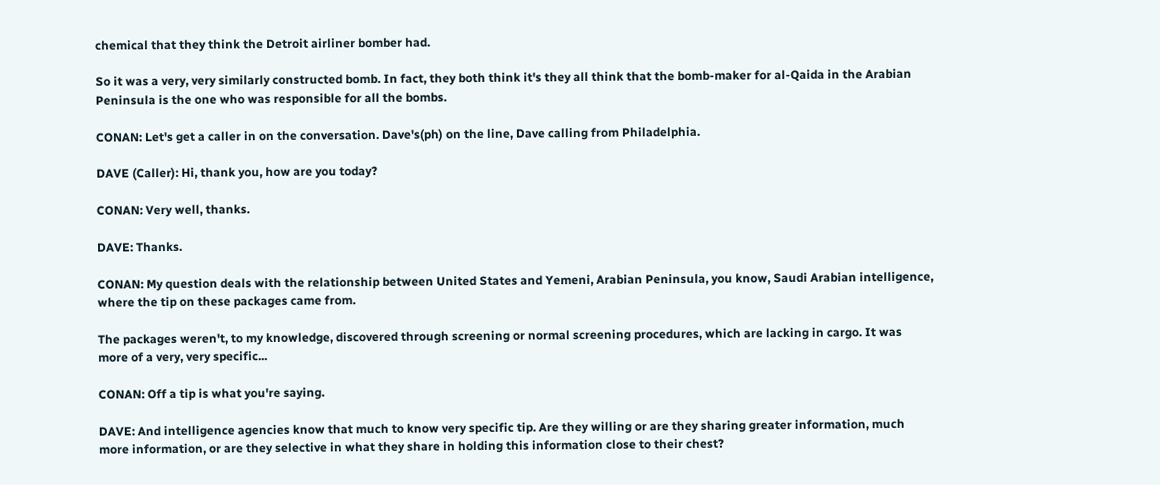chemical that they think the Detroit airliner bomber had.

So it was a very, very similarly constructed bomb. In fact, they both think it's they all think that the bomb-maker for al-Qaida in the Arabian Peninsula is the one who was responsible for all the bombs.

CONAN: Let's get a caller in on the conversation. Dave's(ph) on the line, Dave calling from Philadelphia.

DAVE (Caller): Hi, thank you, how are you today?

CONAN: Very well, thanks.

DAVE: Thanks.

CONAN: My question deals with the relationship between United States and Yemeni, Arabian Peninsula, you know, Saudi Arabian intelligence, where the tip on these packages came from.

The packages weren't, to my knowledge, discovered through screening or normal screening procedures, which are lacking in cargo. It was more of a very, very specific...

CONAN: Off a tip is what you're saying.

DAVE: And intelligence agencies know that much to know very specific tip. Are they willing or are they sharing greater information, much more information, or are they selective in what they share in holding this information close to their chest?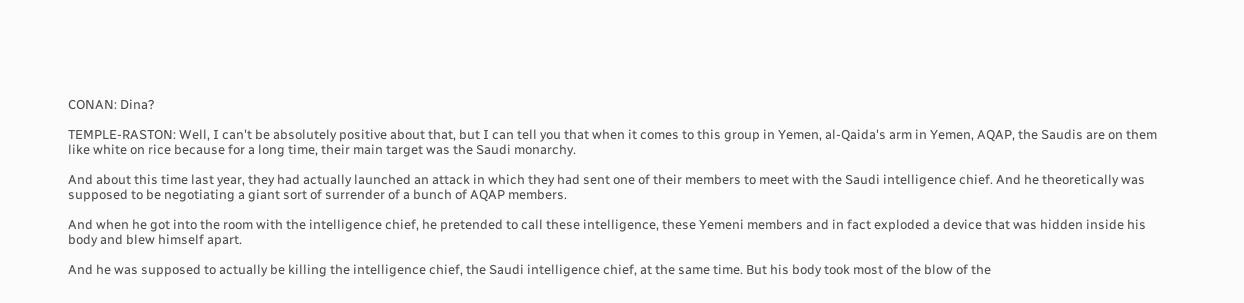CONAN: Dina?

TEMPLE-RASTON: Well, I can't be absolutely positive about that, but I can tell you that when it comes to this group in Yemen, al-Qaida's arm in Yemen, AQAP, the Saudis are on them like white on rice because for a long time, their main target was the Saudi monarchy.

And about this time last year, they had actually launched an attack in which they had sent one of their members to meet with the Saudi intelligence chief. And he theoretically was supposed to be negotiating a giant sort of surrender of a bunch of AQAP members.

And when he got into the room with the intelligence chief, he pretended to call these intelligence, these Yemeni members and in fact exploded a device that was hidden inside his body and blew himself apart.

And he was supposed to actually be killing the intelligence chief, the Saudi intelligence chief, at the same time. But his body took most of the blow of the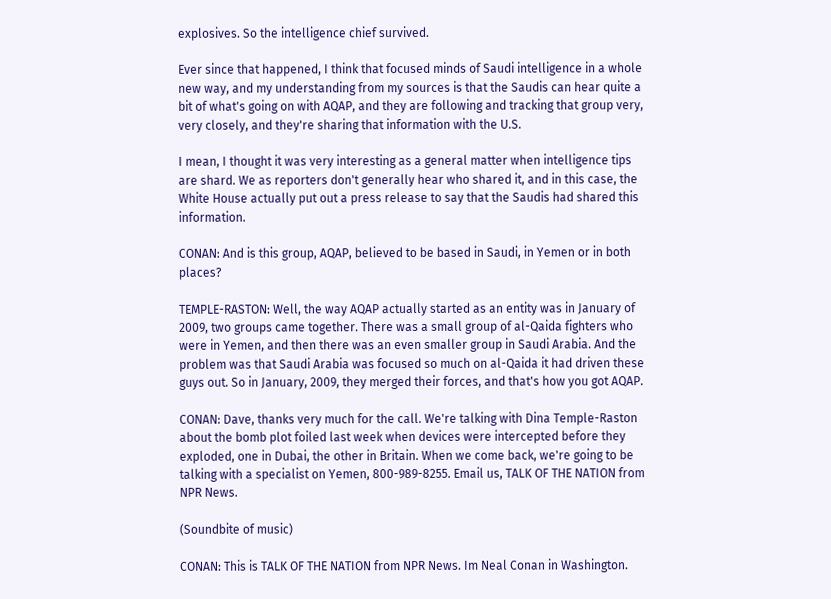explosives. So the intelligence chief survived.

Ever since that happened, I think that focused minds of Saudi intelligence in a whole new way, and my understanding from my sources is that the Saudis can hear quite a bit of what's going on with AQAP, and they are following and tracking that group very, very closely, and they're sharing that information with the U.S.

I mean, I thought it was very interesting as a general matter when intelligence tips are shard. We as reporters don't generally hear who shared it, and in this case, the White House actually put out a press release to say that the Saudis had shared this information.

CONAN: And is this group, AQAP, believed to be based in Saudi, in Yemen or in both places?

TEMPLE-RASTON: Well, the way AQAP actually started as an entity was in January of 2009, two groups came together. There was a small group of al-Qaida fighters who were in Yemen, and then there was an even smaller group in Saudi Arabia. And the problem was that Saudi Arabia was focused so much on al-Qaida it had driven these guys out. So in January, 2009, they merged their forces, and that's how you got AQAP.

CONAN: Dave, thanks very much for the call. We're talking with Dina Temple-Raston about the bomb plot foiled last week when devices were intercepted before they exploded, one in Dubai, the other in Britain. When we come back, we're going to be talking with a specialist on Yemen, 800-989-8255. Email us, TALK OF THE NATION from NPR News.

(Soundbite of music)

CONAN: This is TALK OF THE NATION from NPR News. Im Neal Conan in Washington.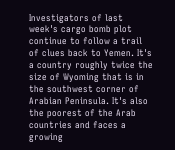Investigators of last week's cargo bomb plot continue to follow a trail of clues back to Yemen. It's a country roughly twice the size of Wyoming that is in the southwest corner of Arabian Peninsula. It's also the poorest of the Arab countries and faces a growing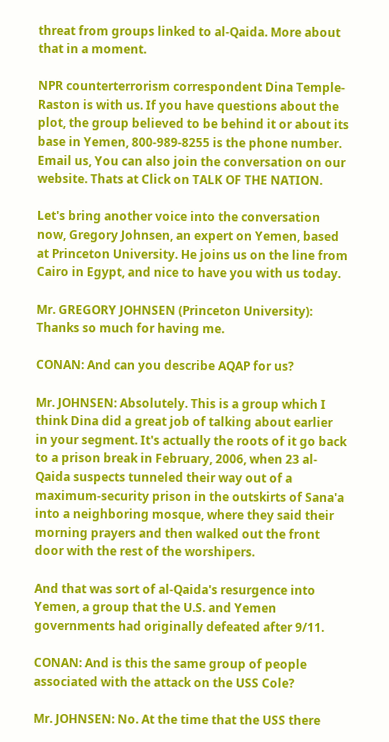threat from groups linked to al-Qaida. More about that in a moment.

NPR counterterrorism correspondent Dina Temple-Raston is with us. If you have questions about the plot, the group believed to be behind it or about its base in Yemen, 800-989-8255 is the phone number. Email us, You can also join the conversation on our website. Thats at Click on TALK OF THE NATION.

Let's bring another voice into the conversation now, Gregory Johnsen, an expert on Yemen, based at Princeton University. He joins us on the line from Cairo in Egypt, and nice to have you with us today.

Mr. GREGORY JOHNSEN (Princeton University): Thanks so much for having me.

CONAN: And can you describe AQAP for us?

Mr. JOHNSEN: Absolutely. This is a group which I think Dina did a great job of talking about earlier in your segment. It's actually the roots of it go back to a prison break in February, 2006, when 23 al-Qaida suspects tunneled their way out of a maximum-security prison in the outskirts of Sana'a into a neighboring mosque, where they said their morning prayers and then walked out the front door with the rest of the worshipers.

And that was sort of al-Qaida's resurgence into Yemen, a group that the U.S. and Yemen governments had originally defeated after 9/11.

CONAN: And is this the same group of people associated with the attack on the USS Cole?

Mr. JOHNSEN: No. At the time that the USS there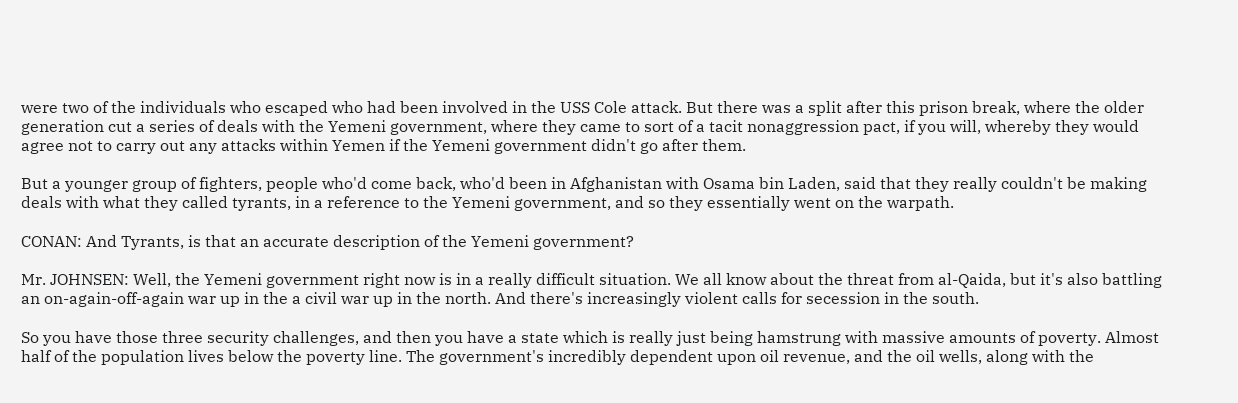were two of the individuals who escaped who had been involved in the USS Cole attack. But there was a split after this prison break, where the older generation cut a series of deals with the Yemeni government, where they came to sort of a tacit nonaggression pact, if you will, whereby they would agree not to carry out any attacks within Yemen if the Yemeni government didn't go after them.

But a younger group of fighters, people who'd come back, who'd been in Afghanistan with Osama bin Laden, said that they really couldn't be making deals with what they called tyrants, in a reference to the Yemeni government, and so they essentially went on the warpath.

CONAN: And Tyrants, is that an accurate description of the Yemeni government?

Mr. JOHNSEN: Well, the Yemeni government right now is in a really difficult situation. We all know about the threat from al-Qaida, but it's also battling an on-again-off-again war up in the a civil war up in the north. And there's increasingly violent calls for secession in the south.

So you have those three security challenges, and then you have a state which is really just being hamstrung with massive amounts of poverty. Almost half of the population lives below the poverty line. The government's incredibly dependent upon oil revenue, and the oil wells, along with the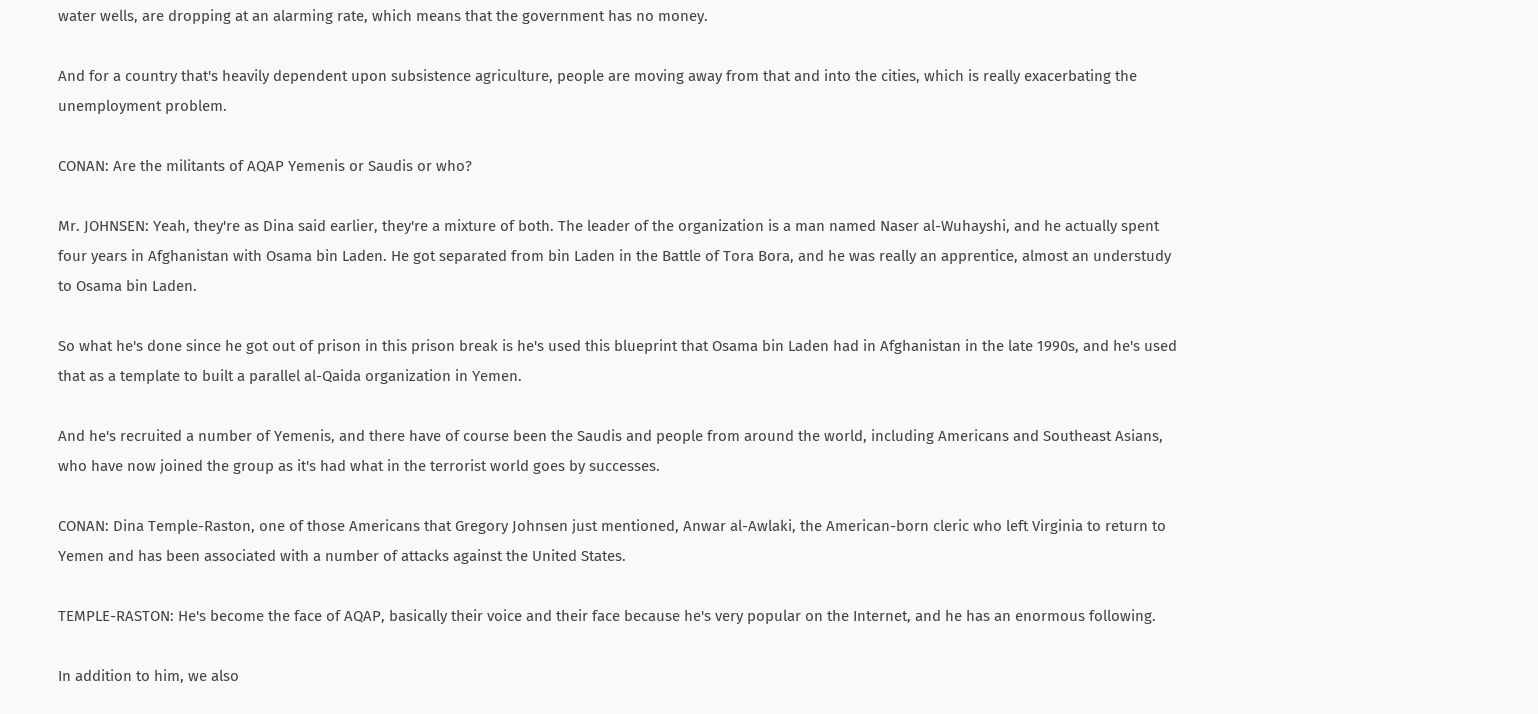water wells, are dropping at an alarming rate, which means that the government has no money.

And for a country that's heavily dependent upon subsistence agriculture, people are moving away from that and into the cities, which is really exacerbating the unemployment problem.

CONAN: Are the militants of AQAP Yemenis or Saudis or who?

Mr. JOHNSEN: Yeah, they're as Dina said earlier, they're a mixture of both. The leader of the organization is a man named Naser al-Wuhayshi, and he actually spent four years in Afghanistan with Osama bin Laden. He got separated from bin Laden in the Battle of Tora Bora, and he was really an apprentice, almost an understudy to Osama bin Laden.

So what he's done since he got out of prison in this prison break is he's used this blueprint that Osama bin Laden had in Afghanistan in the late 1990s, and he's used that as a template to built a parallel al-Qaida organization in Yemen.

And he's recruited a number of Yemenis, and there have of course been the Saudis and people from around the world, including Americans and Southeast Asians, who have now joined the group as it's had what in the terrorist world goes by successes.

CONAN: Dina Temple-Raston, one of those Americans that Gregory Johnsen just mentioned, Anwar al-Awlaki, the American-born cleric who left Virginia to return to Yemen and has been associated with a number of attacks against the United States.

TEMPLE-RASTON: He's become the face of AQAP, basically their voice and their face because he's very popular on the Internet, and he has an enormous following.

In addition to him, we also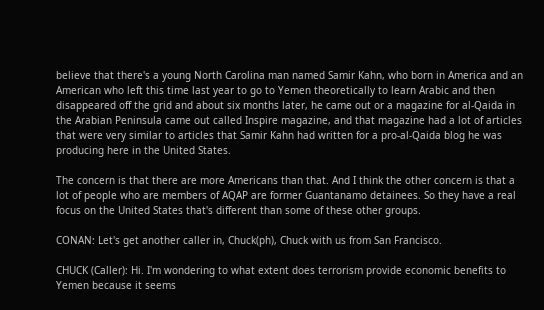believe that there's a young North Carolina man named Samir Kahn, who born in America and an American who left this time last year to go to Yemen theoretically to learn Arabic and then disappeared off the grid and about six months later, he came out or a magazine for al-Qaida in the Arabian Peninsula came out called Inspire magazine, and that magazine had a lot of articles that were very similar to articles that Samir Kahn had written for a pro-al-Qaida blog he was producing here in the United States.

The concern is that there are more Americans than that. And I think the other concern is that a lot of people who are members of AQAP are former Guantanamo detainees. So they have a real focus on the United States that's different than some of these other groups.

CONAN: Let's get another caller in, Chuck(ph), Chuck with us from San Francisco.

CHUCK (Caller): Hi. I'm wondering to what extent does terrorism provide economic benefits to Yemen because it seems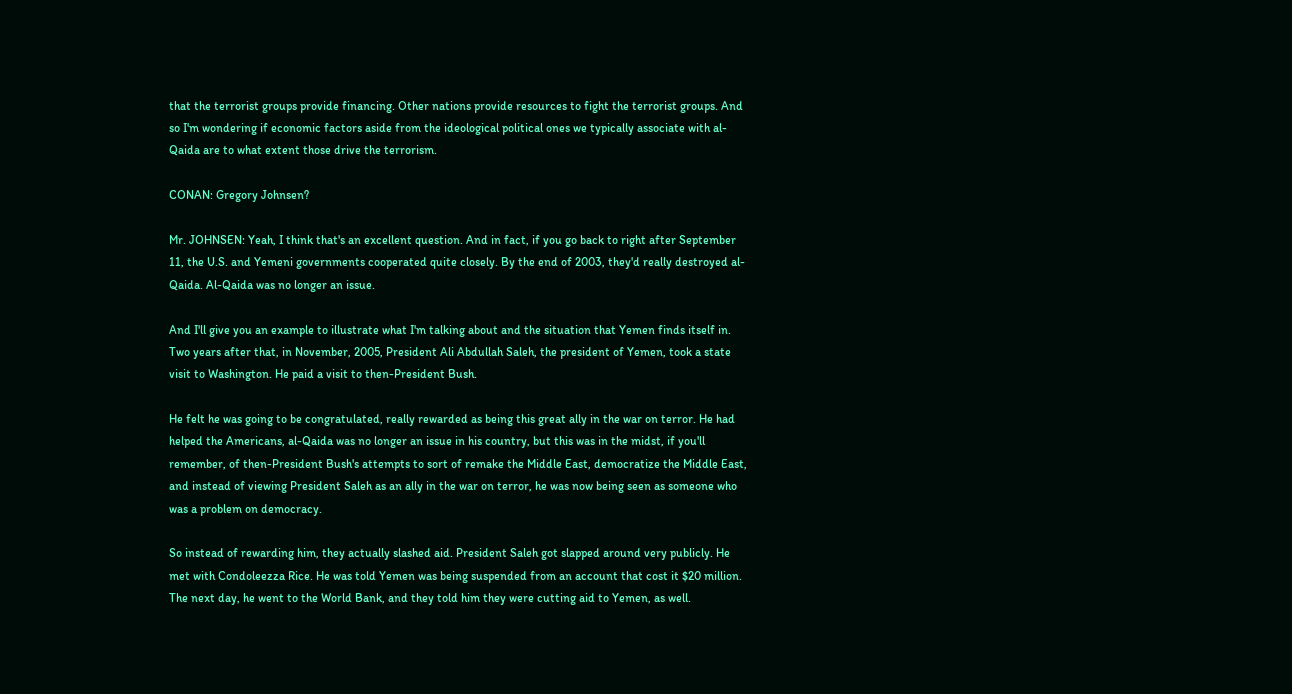that the terrorist groups provide financing. Other nations provide resources to fight the terrorist groups. And so I'm wondering if economic factors aside from the ideological political ones we typically associate with al-Qaida are to what extent those drive the terrorism.

CONAN: Gregory Johnsen?

Mr. JOHNSEN: Yeah, I think that's an excellent question. And in fact, if you go back to right after September 11, the U.S. and Yemeni governments cooperated quite closely. By the end of 2003, they'd really destroyed al-Qaida. Al-Qaida was no longer an issue.

And I'll give you an example to illustrate what I'm talking about and the situation that Yemen finds itself in. Two years after that, in November, 2005, President Ali Abdullah Saleh, the president of Yemen, took a state visit to Washington. He paid a visit to then-President Bush.

He felt he was going to be congratulated, really rewarded as being this great ally in the war on terror. He had helped the Americans, al-Qaida was no longer an issue in his country, but this was in the midst, if you'll remember, of then-President Bush's attempts to sort of remake the Middle East, democratize the Middle East, and instead of viewing President Saleh as an ally in the war on terror, he was now being seen as someone who was a problem on democracy.

So instead of rewarding him, they actually slashed aid. President Saleh got slapped around very publicly. He met with Condoleezza Rice. He was told Yemen was being suspended from an account that cost it $20 million. The next day, he went to the World Bank, and they told him they were cutting aid to Yemen, as well.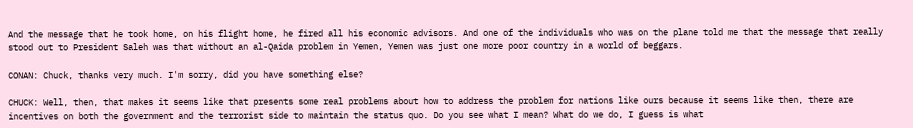And the message that he took home, on his flight home, he fired all his economic advisors. And one of the individuals who was on the plane told me that the message that really stood out to President Saleh was that without an al-Qaida problem in Yemen, Yemen was just one more poor country in a world of beggars.

CONAN: Chuck, thanks very much. I'm sorry, did you have something else?

CHUCK: Well, then, that makes it seems like that presents some real problems about how to address the problem for nations like ours because it seems like then, there are incentives on both the government and the terrorist side to maintain the status quo. Do you see what I mean? What do we do, I guess is what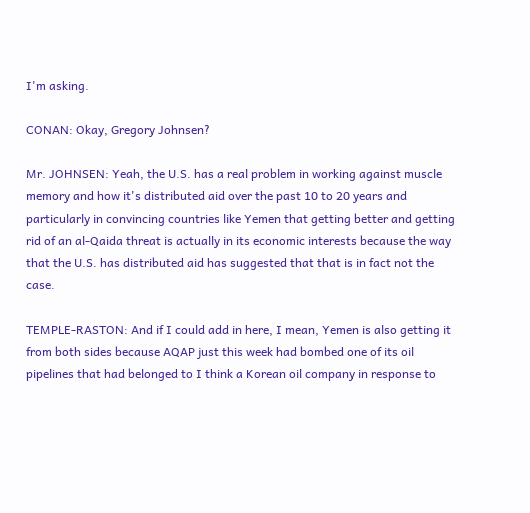I'm asking.

CONAN: Okay, Gregory Johnsen?

Mr. JOHNSEN: Yeah, the U.S. has a real problem in working against muscle memory and how it's distributed aid over the past 10 to 20 years and particularly in convincing countries like Yemen that getting better and getting rid of an al-Qaida threat is actually in its economic interests because the way that the U.S. has distributed aid has suggested that that is in fact not the case.

TEMPLE-RASTON: And if I could add in here, I mean, Yemen is also getting it from both sides because AQAP just this week had bombed one of its oil pipelines that had belonged to I think a Korean oil company in response to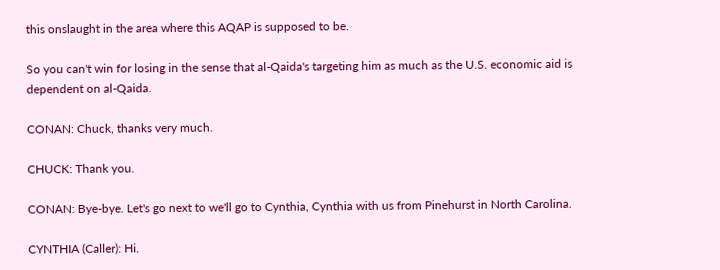this onslaught in the area where this AQAP is supposed to be.

So you can't win for losing in the sense that al-Qaida's targeting him as much as the U.S. economic aid is dependent on al-Qaida.

CONAN: Chuck, thanks very much.

CHUCK: Thank you.

CONAN: Bye-bye. Let's go next to we'll go to Cynthia, Cynthia with us from Pinehurst in North Carolina.

CYNTHIA (Caller): Hi.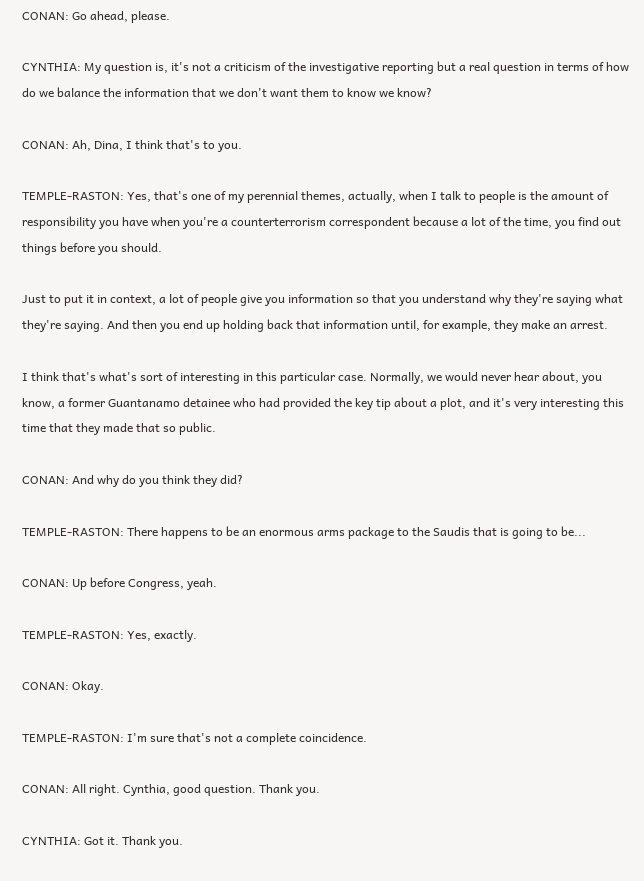CONAN: Go ahead, please.

CYNTHIA: My question is, it's not a criticism of the investigative reporting but a real question in terms of how do we balance the information that we don't want them to know we know?

CONAN: Ah, Dina, I think that's to you.

TEMPLE-RASTON: Yes, that's one of my perennial themes, actually, when I talk to people is the amount of responsibility you have when you're a counterterrorism correspondent because a lot of the time, you find out things before you should.

Just to put it in context, a lot of people give you information so that you understand why they're saying what they're saying. And then you end up holding back that information until, for example, they make an arrest.

I think that's what's sort of interesting in this particular case. Normally, we would never hear about, you know, a former Guantanamo detainee who had provided the key tip about a plot, and it's very interesting this time that they made that so public.

CONAN: And why do you think they did?

TEMPLE-RASTON: There happens to be an enormous arms package to the Saudis that is going to be...

CONAN: Up before Congress, yeah.

TEMPLE-RASTON: Yes, exactly.

CONAN: Okay.

TEMPLE-RASTON: I'm sure that's not a complete coincidence.

CONAN: All right. Cynthia, good question. Thank you.

CYNTHIA: Got it. Thank you.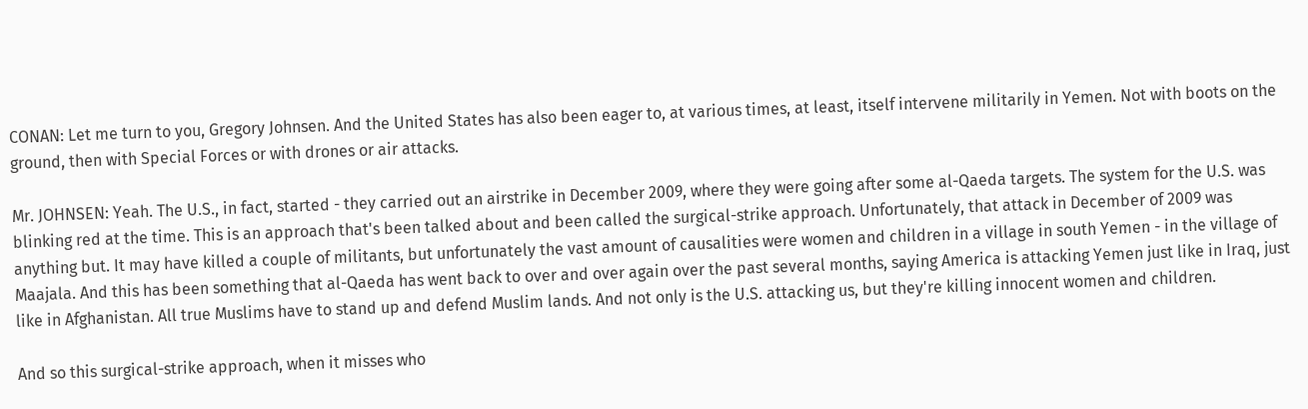CONAN: Let me turn to you, Gregory Johnsen. And the United States has also been eager to, at various times, at least, itself intervene militarily in Yemen. Not with boots on the ground, then with Special Forces or with drones or air attacks.

Mr. JOHNSEN: Yeah. The U.S., in fact, started - they carried out an airstrike in December 2009, where they were going after some al-Qaeda targets. The system for the U.S. was blinking red at the time. This is an approach that's been talked about and been called the surgical-strike approach. Unfortunately, that attack in December of 2009 was anything but. It may have killed a couple of militants, but unfortunately the vast amount of causalities were women and children in a village in south Yemen - in the village of Maajala. And this has been something that al-Qaeda has went back to over and over again over the past several months, saying America is attacking Yemen just like in Iraq, just like in Afghanistan. All true Muslims have to stand up and defend Muslim lands. And not only is the U.S. attacking us, but they're killing innocent women and children.

And so this surgical-strike approach, when it misses who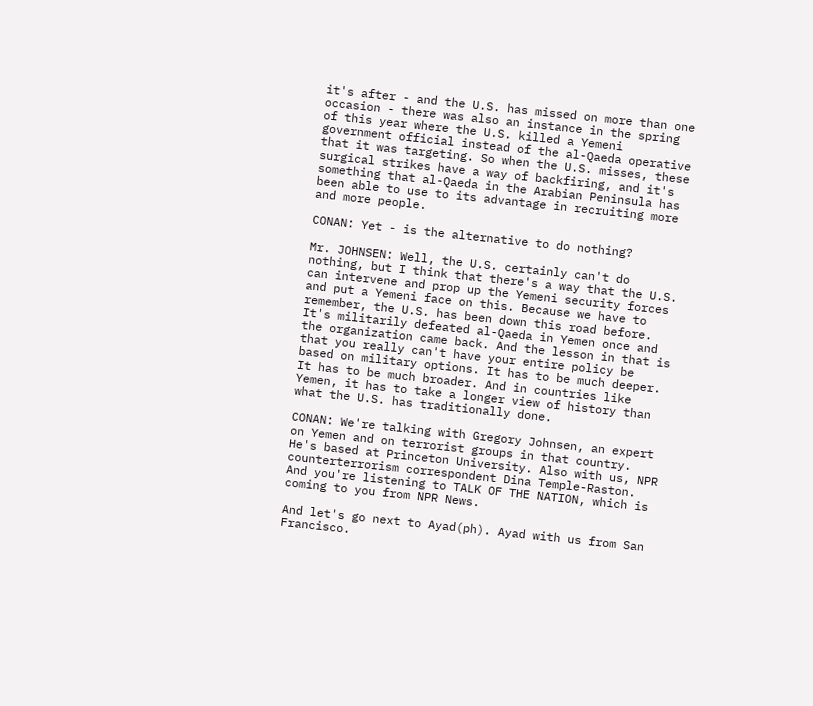it's after - and the U.S. has missed on more than one occasion - there was also an instance in the spring of this year where the U.S. killed a Yemeni government official instead of the al-Qaeda operative that it was targeting. So when the U.S. misses, these surgical strikes have a way of backfiring, and it's something that al-Qaeda in the Arabian Peninsula has been able to use to its advantage in recruiting more and more people.

CONAN: Yet - is the alternative to do nothing?

Mr. JOHNSEN: Well, the U.S. certainly can't do nothing, but I think that there's a way that the U.S. can intervene and prop up the Yemeni security forces and put a Yemeni face on this. Because we have to remember, the U.S. has been down this road before. It's militarily defeated al-Qaeda in Yemen once and the organization came back. And the lesson in that is that you really can't have your entire policy be based on military options. It has to be much deeper. It has to be much broader. And in countries like Yemen, it has to take a longer view of history than what the U.S. has traditionally done.

CONAN: We're talking with Gregory Johnsen, an expert on Yemen and on terrorist groups in that country. He's based at Princeton University. Also with us, NPR counterterrorism correspondent Dina Temple-Raston. And you're listening to TALK OF THE NATION, which is coming to you from NPR News.

And let's go next to Ayad(ph). Ayad with us from San Francisco.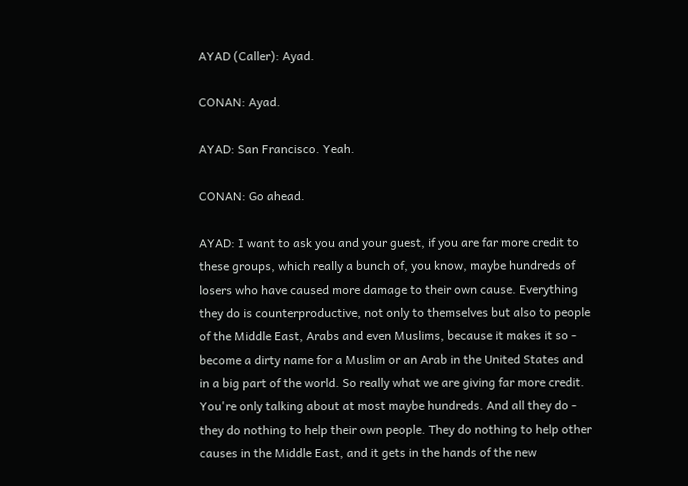AYAD (Caller): Ayad.

CONAN: Ayad.

AYAD: San Francisco. Yeah.

CONAN: Go ahead.

AYAD: I want to ask you and your guest, if you are far more credit to these groups, which really a bunch of, you know, maybe hundreds of losers who have caused more damage to their own cause. Everything they do is counterproductive, not only to themselves but also to people of the Middle East, Arabs and even Muslims, because it makes it so - become a dirty name for a Muslim or an Arab in the United States and in a big part of the world. So really what we are giving far more credit. You're only talking about at most maybe hundreds. And all they do - they do nothing to help their own people. They do nothing to help other causes in the Middle East, and it gets in the hands of the new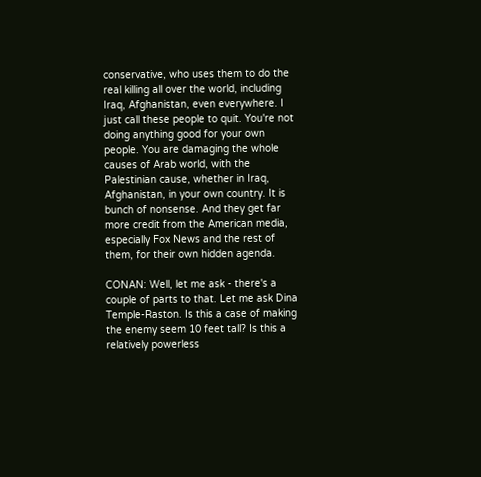conservative, who uses them to do the real killing all over the world, including Iraq, Afghanistan, even everywhere. I just call these people to quit. You're not doing anything good for your own people. You are damaging the whole causes of Arab world, with the Palestinian cause, whether in Iraq, Afghanistan, in your own country. It is bunch of nonsense. And they get far more credit from the American media, especially Fox News and the rest of them, for their own hidden agenda.

CONAN: Well, let me ask - there's a couple of parts to that. Let me ask Dina Temple-Raston. Is this a case of making the enemy seem 10 feet tall? Is this a relatively powerless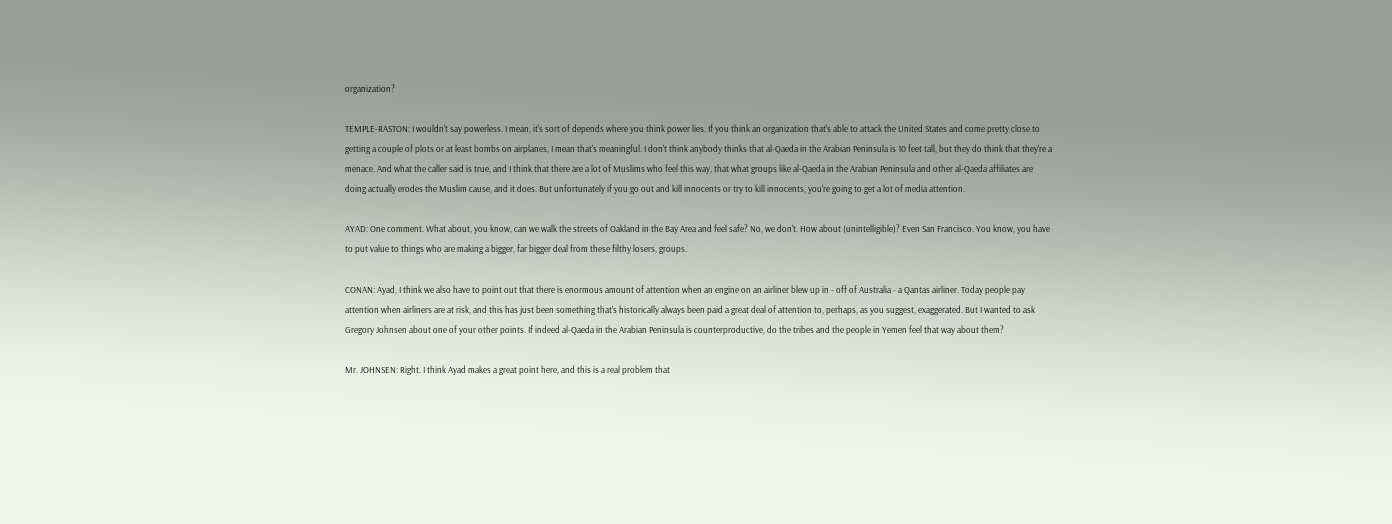organization?

TEMPLE-RASTON: I wouldn't say powerless. I mean, it's sort of depends where you think power lies. If you think an organization that's able to attack the United States and come pretty close to getting a couple of plots or at least bombs on airplanes, I mean that's meaningful. I don't think anybody thinks that al-Qaeda in the Arabian Peninsula is 10 feet tall, but they do think that they're a menace. And what the caller said is true, and I think that there are a lot of Muslims who feel this way, that what groups like al-Qaeda in the Arabian Peninsula and other al-Qaeda affiliates are doing actually erodes the Muslim cause, and it does. But unfortunately if you go out and kill innocents or try to kill innocents, you're going to get a lot of media attention.

AYAD: One comment. What about, you know, can we walk the streets of Oakland in the Bay Area and feel safe? No, we don't. How about (unintelligible)? Even San Francisco. You know, you have to put value to things who are making a bigger, far bigger deal from these filthy losers, groups.

CONAN: Ayad, I think we also have to point out that there is enormous amount of attention when an engine on an airliner blew up in - off of Australia - a Qantas airliner. Today people pay attention when airliners are at risk, and this has just been something that's historically always been paid a great deal of attention to, perhaps, as you suggest, exaggerated. But I wanted to ask Gregory Johnsen about one of your other points. If indeed al-Qaeda in the Arabian Peninsula is counterproductive, do the tribes and the people in Yemen feel that way about them?

Mr. JOHNSEN: Right. I think Ayad makes a great point here, and this is a real problem that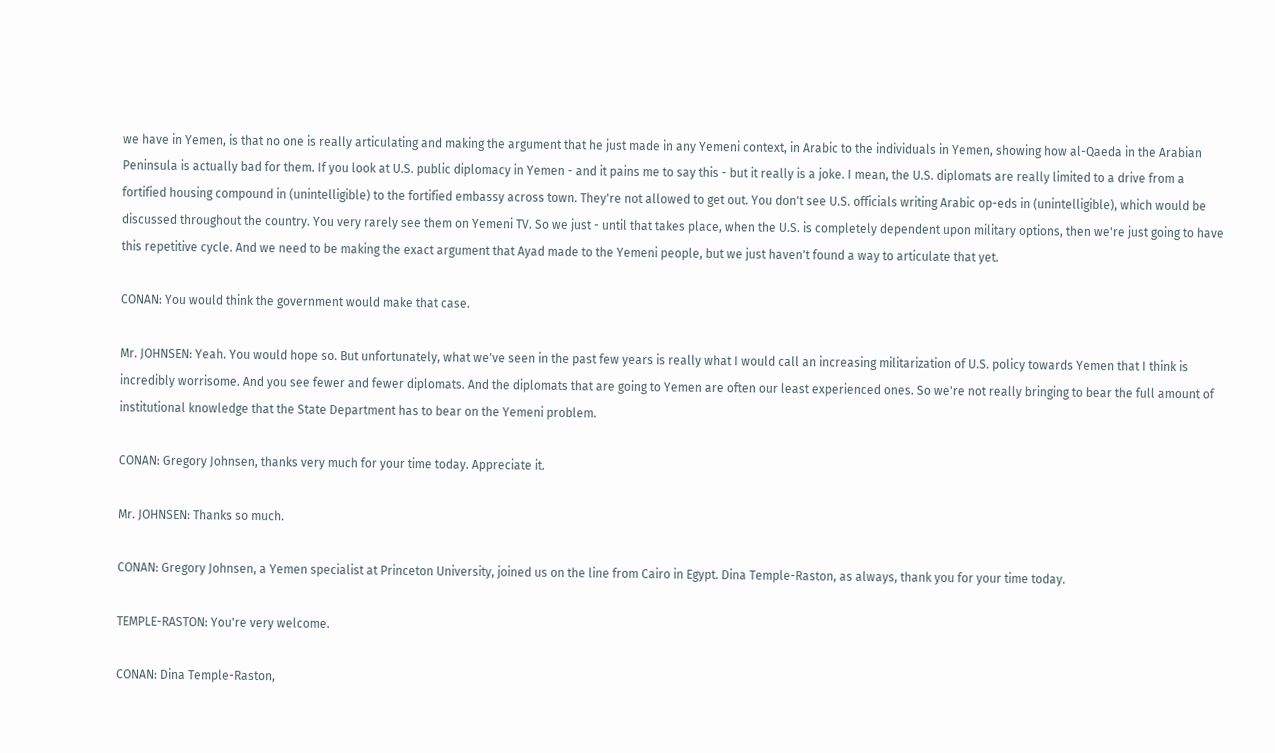we have in Yemen, is that no one is really articulating and making the argument that he just made in any Yemeni context, in Arabic to the individuals in Yemen, showing how al-Qaeda in the Arabian Peninsula is actually bad for them. If you look at U.S. public diplomacy in Yemen - and it pains me to say this - but it really is a joke. I mean, the U.S. diplomats are really limited to a drive from a fortified housing compound in (unintelligible) to the fortified embassy across town. They're not allowed to get out. You don't see U.S. officials writing Arabic op-eds in (unintelligible), which would be discussed throughout the country. You very rarely see them on Yemeni TV. So we just - until that takes place, when the U.S. is completely dependent upon military options, then we're just going to have this repetitive cycle. And we need to be making the exact argument that Ayad made to the Yemeni people, but we just haven't found a way to articulate that yet.

CONAN: You would think the government would make that case.

Mr. JOHNSEN: Yeah. You would hope so. But unfortunately, what we've seen in the past few years is really what I would call an increasing militarization of U.S. policy towards Yemen that I think is incredibly worrisome. And you see fewer and fewer diplomats. And the diplomats that are going to Yemen are often our least experienced ones. So we're not really bringing to bear the full amount of institutional knowledge that the State Department has to bear on the Yemeni problem.

CONAN: Gregory Johnsen, thanks very much for your time today. Appreciate it.

Mr. JOHNSEN: Thanks so much.

CONAN: Gregory Johnsen, a Yemen specialist at Princeton University, joined us on the line from Cairo in Egypt. Dina Temple-Raston, as always, thank you for your time today.

TEMPLE-RASTON: You're very welcome.

CONAN: Dina Temple-Raston,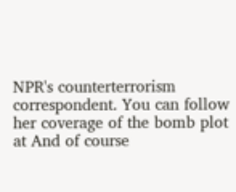NPR's counterterrorism correspondent. You can follow her coverage of the bomb plot at And of course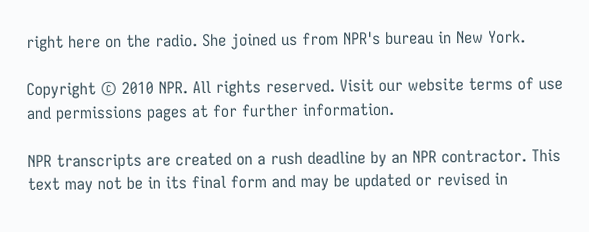right here on the radio. She joined us from NPR's bureau in New York.

Copyright © 2010 NPR. All rights reserved. Visit our website terms of use and permissions pages at for further information.

NPR transcripts are created on a rush deadline by an NPR contractor. This text may not be in its final form and may be updated or revised in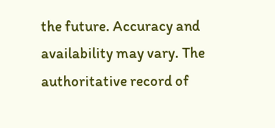the future. Accuracy and availability may vary. The authoritative record of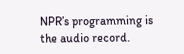NPR’s programming is the audio record.